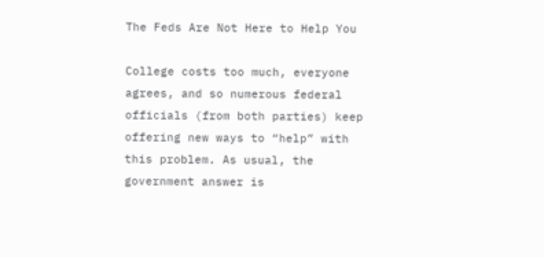The Feds Are Not Here to Help You

College costs too much, everyone agrees, and so numerous federal officials (from both parties) keep offering new ways to “help” with this problem. As usual, the government answer is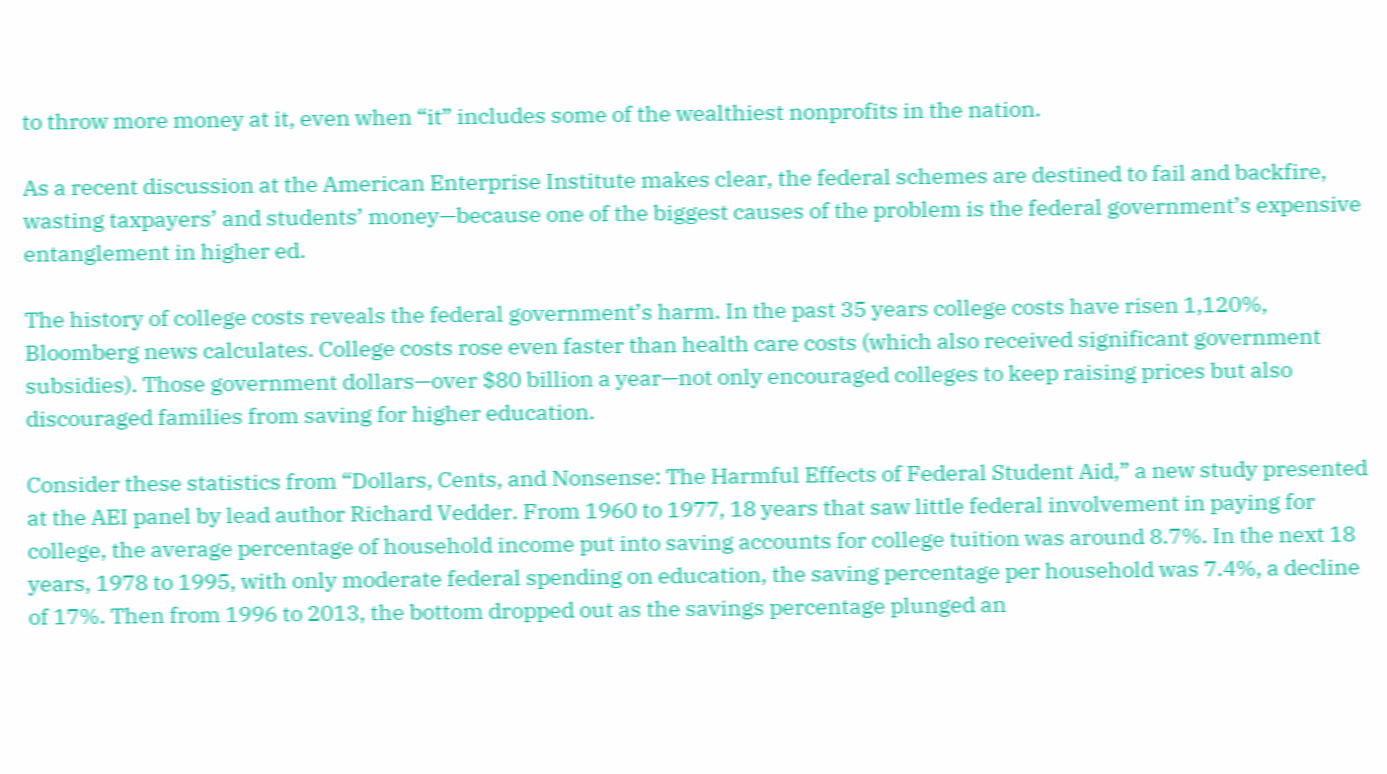to throw more money at it, even when “it” includes some of the wealthiest nonprofits in the nation.

As a recent discussion at the American Enterprise Institute makes clear, the federal schemes are destined to fail and backfire, wasting taxpayers’ and students’ money—because one of the biggest causes of the problem is the federal government’s expensive entanglement in higher ed.

The history of college costs reveals the federal government’s harm. In the past 35 years college costs have risen 1,120%, Bloomberg news calculates. College costs rose even faster than health care costs (which also received significant government subsidies). Those government dollars—over $80 billion a year—not only encouraged colleges to keep raising prices but also discouraged families from saving for higher education.

Consider these statistics from “Dollars, Cents, and Nonsense: The Harmful Effects of Federal Student Aid,” a new study presented at the AEI panel by lead author Richard Vedder. From 1960 to 1977, 18 years that saw little federal involvement in paying for college, the average percentage of household income put into saving accounts for college tuition was around 8.7%. In the next 18 years, 1978 to 1995, with only moderate federal spending on education, the saving percentage per household was 7.4%, a decline of 17%. Then from 1996 to 2013, the bottom dropped out as the savings percentage plunged an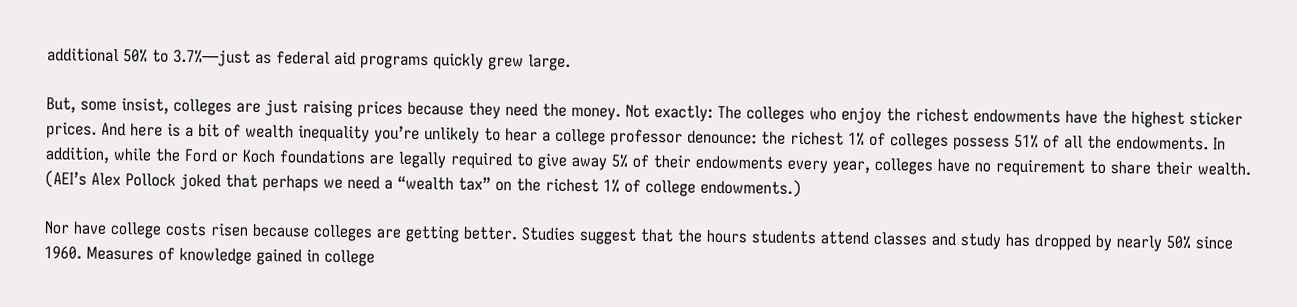additional 50% to 3.7%—just as federal aid programs quickly grew large.

But, some insist, colleges are just raising prices because they need the money. Not exactly: The colleges who enjoy the richest endowments have the highest sticker prices. And here is a bit of wealth inequality you’re unlikely to hear a college professor denounce: the richest 1% of colleges possess 51% of all the endowments. In addition, while the Ford or Koch foundations are legally required to give away 5% of their endowments every year, colleges have no requirement to share their wealth. (AEI’s Alex Pollock joked that perhaps we need a “wealth tax” on the richest 1% of college endowments.)

Nor have college costs risen because colleges are getting better. Studies suggest that the hours students attend classes and study has dropped by nearly 50% since 1960. Measures of knowledge gained in college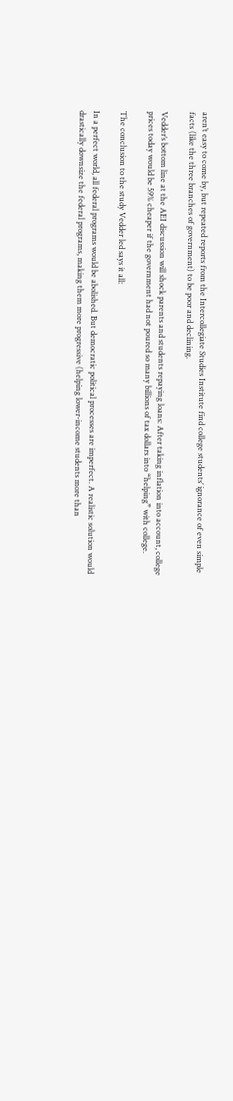aren’t easy to come by, but repeated reports from the Intercollegiate Studies Institute find college students’ ignorance of even simple facts (like the three branches of government) to be poor and declining.

Vedder’s bottom line at the AEI discussion will shock parents and students repaying loans: After taking inflation into account, college prices today would be 59% cheaper if the government had not poured so many billions of tax dollars into “helping” with college.

The conclusion to the study Vedder led says it all:

In a perfect world, all federal programs would be abolished. But democratic political processes are imperfect. A realistic solution would drastically downsize the federal programs, making them more progressive (helping lower-income students more than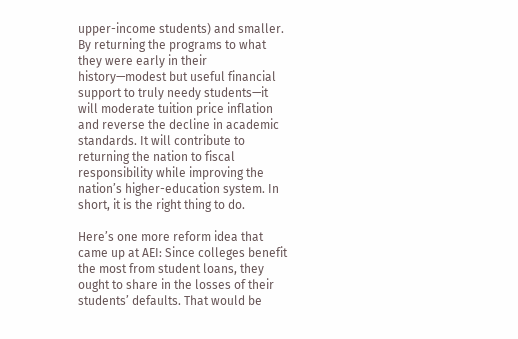upper-income students) and smaller. By returning the programs to what they were early in their history—modest but useful financial support to truly needy students—it will moderate tuition price inflation and reverse the decline in academic standards. It will contribute to returning the nation to fiscal responsibility while improving the nation’s higher-education system. In short, it is the right thing to do.

Here’s one more reform idea that came up at AEI: Since colleges benefit the most from student loans, they ought to share in the losses of their students’ defaults. That would be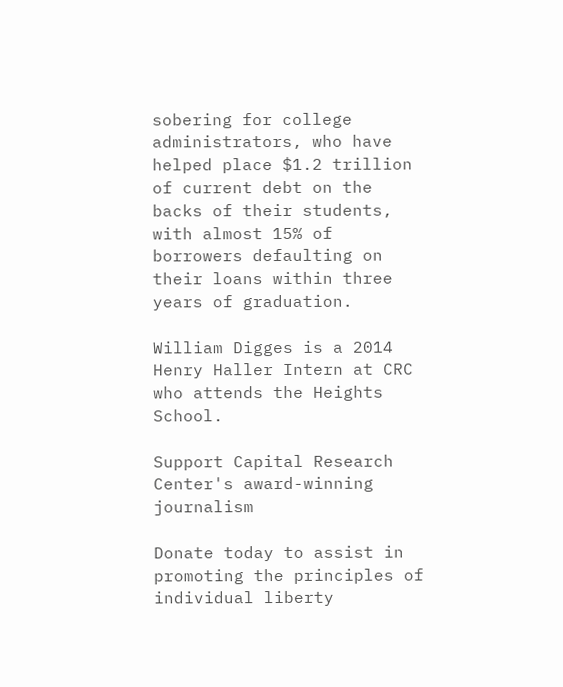sobering for college administrators, who have helped place $1.2 trillion of current debt on the backs of their students, with almost 15% of borrowers defaulting on their loans within three years of graduation.

William Digges is a 2014 Henry Haller Intern at CRC who attends the Heights School.

Support Capital Research Center's award-winning journalism

Donate today to assist in promoting the principles of individual liberty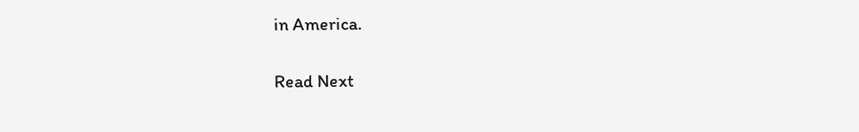in America.

Read Next